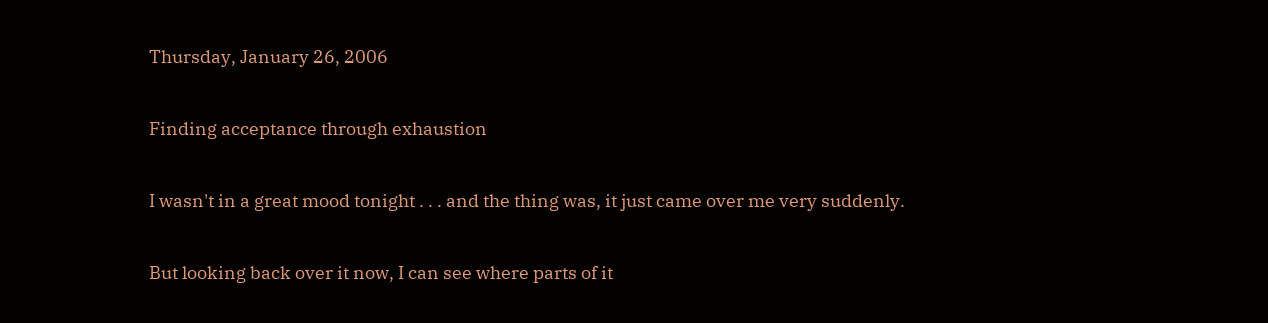Thursday, January 26, 2006

Finding acceptance through exhaustion

I wasn't in a great mood tonight . . . and the thing was, it just came over me very suddenly.

But looking back over it now, I can see where parts of it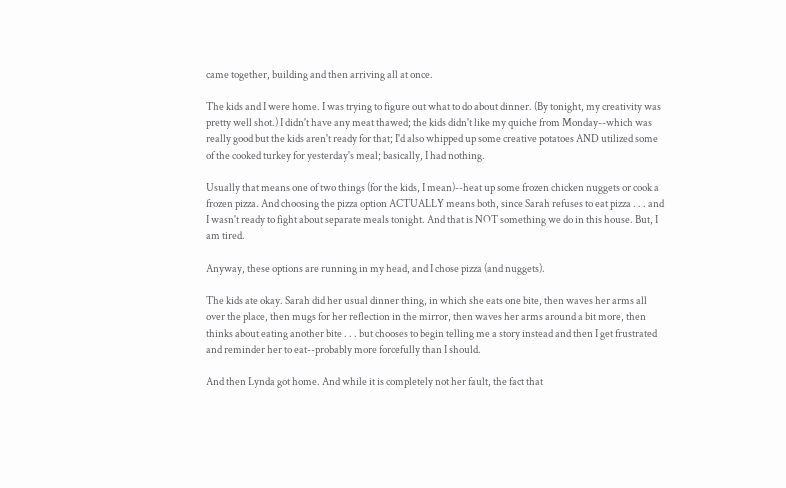came together, building and then arriving all at once.

The kids and I were home. I was trying to figure out what to do about dinner. (By tonight, my creativity was pretty well shot.) I didn't have any meat thawed; the kids didn't like my quiche from Monday--which was really good but the kids aren't ready for that; I'd also whipped up some creative potatoes AND utilized some of the cooked turkey for yesterday's meal; basically, I had nothing.

Usually that means one of two things (for the kids, I mean)--heat up some frozen chicken nuggets or cook a frozen pizza. And choosing the pizza option ACTUALLY means both, since Sarah refuses to eat pizza . . . and I wasn't ready to fight about separate meals tonight. And that is NOT something we do in this house. But, I am tired.

Anyway, these options are running in my head, and I chose pizza (and nuggets).

The kids ate okay. Sarah did her usual dinner thing, in which she eats one bite, then waves her arms all over the place, then mugs for her reflection in the mirror, then waves her arms around a bit more, then thinks about eating another bite . . . but chooses to begin telling me a story instead and then I get frustrated and reminder her to eat--probably more forcefully than I should.

And then Lynda got home. And while it is completely not her fault, the fact that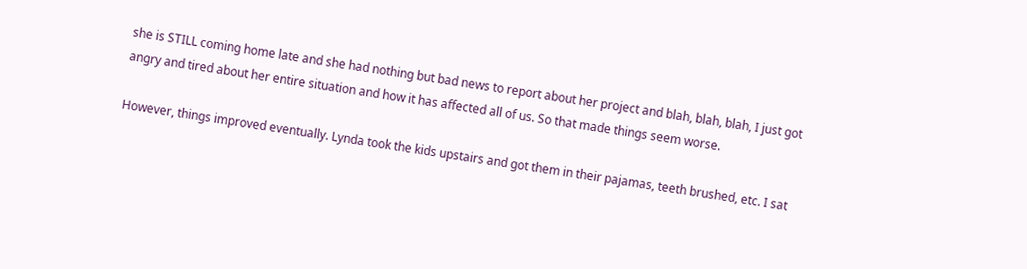she is STILL coming home late and she had nothing but bad news to report about her project and blah, blah, blah, I just got angry and tired about her entire situation and how it has affected all of us. So that made things seem worse.

However, things improved eventually. Lynda took the kids upstairs and got them in their pajamas, teeth brushed, etc. I sat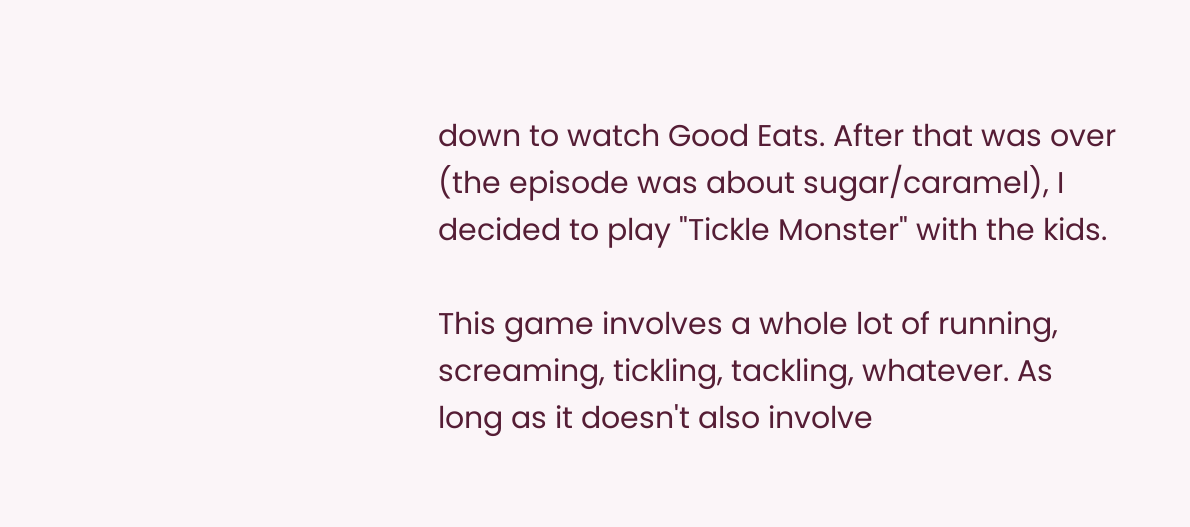down to watch Good Eats. After that was over (the episode was about sugar/caramel), I decided to play "Tickle Monster" with the kids.

This game involves a whole lot of running, screaming, tickling, tackling, whatever. As long as it doesn't also involve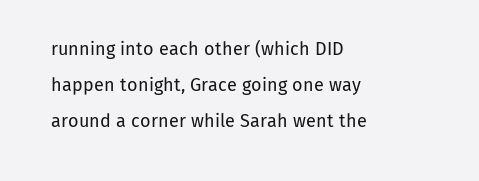running into each other (which DID happen tonight, Grace going one way around a corner while Sarah went the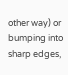other way) or bumping into sharp edges,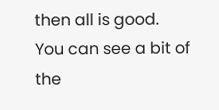then all is good. You can see a bit of the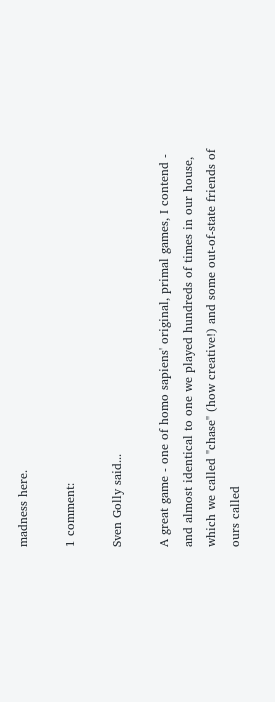madness here.

1 comment:

Sven Golly said...

A great game - one of homo sapiens' original, primal games, I contend - and almost identical to one we played hundreds of times in our house, which we called "chase" (how creative!) and some out-of-state friends of ours called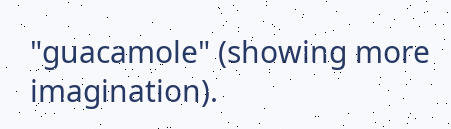"guacamole" (showing more imagination).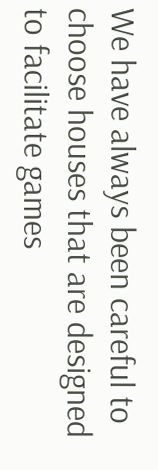We have always been careful to choose houses that are designed to facilitate games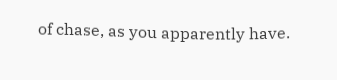of chase, as you apparently have.